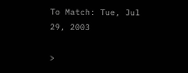To Match: Tue, Jul 29, 2003

>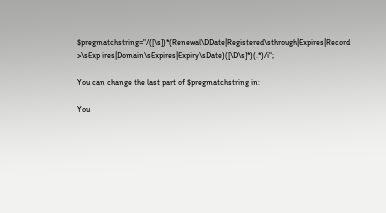$pregmatchstring="/([\s])*(Renewal\DDate|Registered\sthrough|Expires|Record
>\sExp ires|Domain\sExpires|Expiry\sDate)([\D\s]*)(.*)/i";

You can change the last part of $pregmatchstring in:

You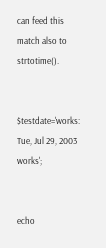can feed this match also to strtotime().


$testdate='works: Tue, Jul 29, 2003 works';


echo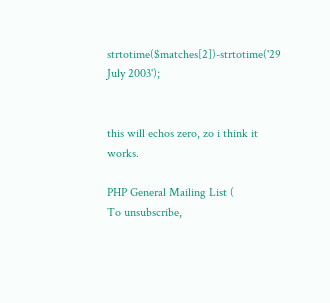strtotime($matches[2])-strtotime('29 July 2003');


this will echos zero, zo i think it works.

PHP General Mailing List (
To unsubscribe,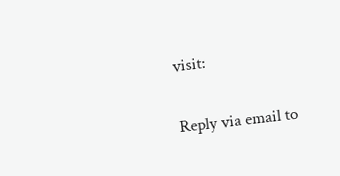visit:

Reply via email to